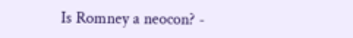Is Romney a neocon? -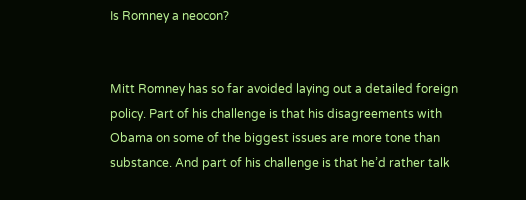Is Romney a neocon?


Mitt Romney has so far avoided laying out a detailed foreign policy. Part of his challenge is that his disagreements with Obama on some of the biggest issues are more tone than substance. And part of his challenge is that he’d rather talk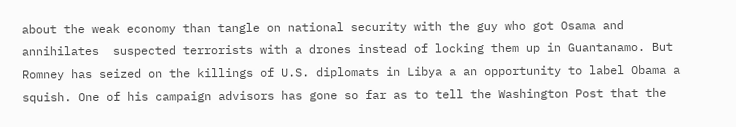about the weak economy than tangle on national security with the guy who got Osama and annihilates  suspected terrorists with a drones instead of locking them up in Guantanamo. But Romney has seized on the killings of U.S. diplomats in Libya a an opportunity to label Obama a squish. One of his campaign advisors has gone so far as to tell the Washington Post that the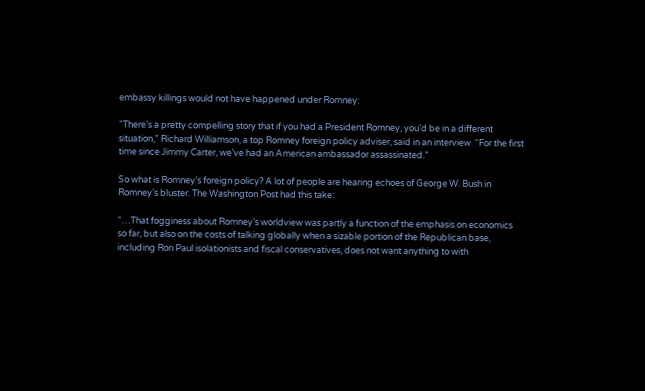embassy killings would not have happened under Romney:

“There’s a pretty compelling story that if you had a President Romney, you’d be in a different situation,” Richard Williamson, a top Romney foreign policy adviser, said in an interview. “For the first time since Jimmy Carter, we’ve had an American ambassador assassinated.”

So what is Romney’s foreign policy? A lot of people are hearing echoes of George W. Bush in Romney’s bluster. The Washington Post had this take:

“…That fogginess about Romney’s worldview was partly a function of the emphasis on economics so far, but also on the costs of talking globally when a sizable portion of the Republican base, including Ron Paul isolationists and fiscal conservatives, does not want anything to with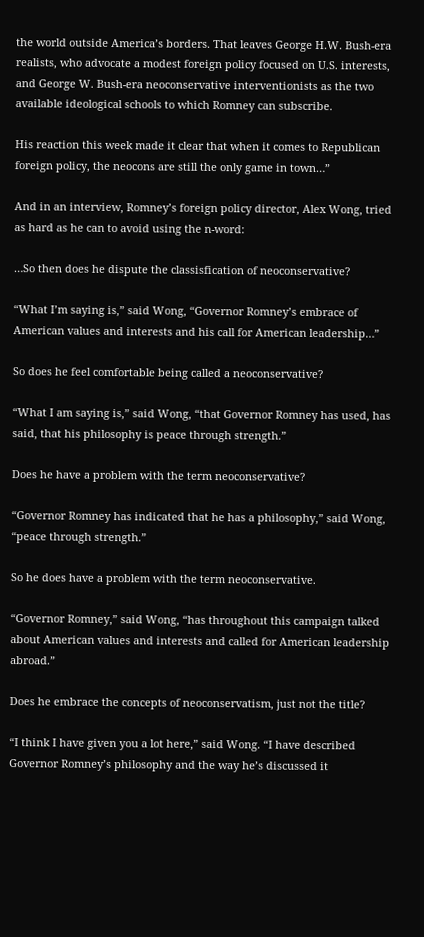the world outside America’s borders. That leaves George H.W. Bush-era realists, who advocate a modest foreign policy focused on U.S. interests, and George W. Bush-era neoconservative interventionists as the two available ideological schools to which Romney can subscribe.

His reaction this week made it clear that when it comes to Republican foreign policy, the neocons are still the only game in town…”

And in an interview, Romney’s foreign policy director, Alex Wong, tried as hard as he can to avoid using the n-word:

…So then does he dispute the classisfication of neoconservative?

“What I’m saying is,” said Wong, “Governor Romney’s embrace of American values and interests and his call for American leadership…”

So does he feel comfortable being called a neoconservative?

“What I am saying is,” said Wong, “that Governor Romney has used, has said, that his philosophy is peace through strength.”

Does he have a problem with the term neoconservative?

“Governor Romney has indicated that he has a philosophy,” said Wong, “peace through strength.”

So he does have a problem with the term neoconservative.

“Governor Romney,” said Wong, “has throughout this campaign talked about American values and interests and called for American leadership abroad.”

Does he embrace the concepts of neoconservatism, just not the title?

“I think I have given you a lot here,” said Wong. “I have described Governor Romney’s philosophy and the way he’s discussed it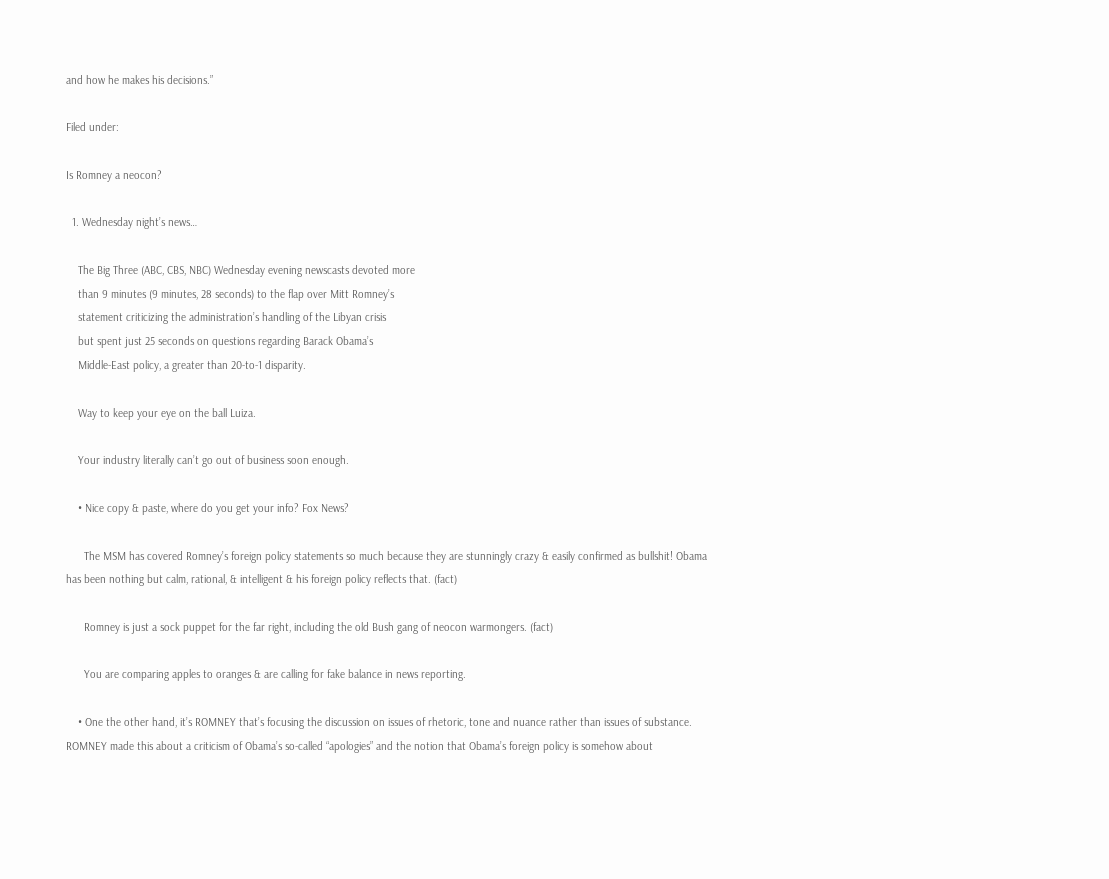and how he makes his decisions.”

Filed under:

Is Romney a neocon?

  1. Wednesday night’s news…

    The Big Three (ABC, CBS, NBC) Wednesday evening newscasts devoted more
    than 9 minutes (9 minutes, 28 seconds) to the flap over Mitt Romney’s
    statement criticizing the administration’s handling of the Libyan crisis
    but spent just 25 seconds on questions regarding Barack Obama’s
    Middle-East policy, a greater than 20-to-1 disparity.

    Way to keep your eye on the ball Luiza.

    Your industry literally can’t go out of business soon enough.

    • Nice copy & paste, where do you get your info? Fox News?

      The MSM has covered Romney’s foreign policy statements so much because they are stunningly crazy & easily confirmed as bullshit! Obama has been nothing but calm, rational, & intelligent & his foreign policy reflects that. (fact)

      Romney is just a sock puppet for the far right, including the old Bush gang of neocon warmongers. (fact)

      You are comparing apples to oranges & are calling for fake balance in news reporting.

    • One the other hand, it’s ROMNEY that’s focusing the discussion on issues of rhetoric, tone and nuance rather than issues of substance. ROMNEY made this about a criticism of Obama’s so-called “apologies” and the notion that Obama’s foreign policy is somehow about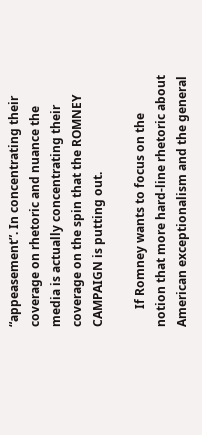“appeasement”. In concentrating their coverage on rhetoric and nuance the media is actually concentrating their coverage on the spin that the ROMNEY CAMPAIGN is putting out.

      If Romney wants to focus on the notion that more hard-line rhetoric about American exceptionalism and the general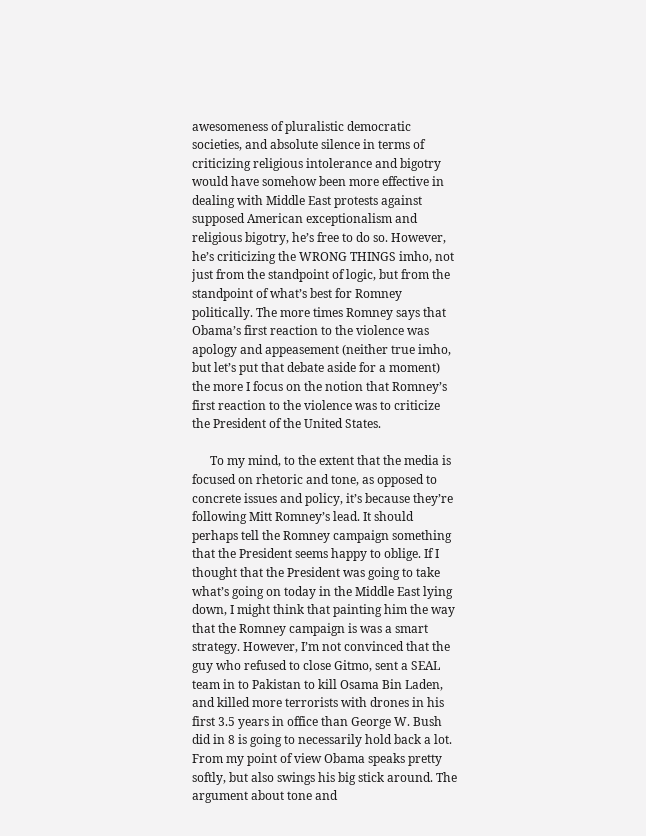awesomeness of pluralistic democratic societies, and absolute silence in terms of criticizing religious intolerance and bigotry would have somehow been more effective in dealing with Middle East protests against supposed American exceptionalism and religious bigotry, he’s free to do so. However, he’s criticizing the WRONG THINGS imho, not just from the standpoint of logic, but from the standpoint of what’s best for Romney politically. The more times Romney says that Obama’s first reaction to the violence was apology and appeasement (neither true imho, but let’s put that debate aside for a moment) the more I focus on the notion that Romney’s first reaction to the violence was to criticize the President of the United States.

      To my mind, to the extent that the media is focused on rhetoric and tone, as opposed to concrete issues and policy, it’s because they’re following Mitt Romney’s lead. It should perhaps tell the Romney campaign something that the President seems happy to oblige. If I thought that the President was going to take what’s going on today in the Middle East lying down, I might think that painting him the way that the Romney campaign is was a smart strategy. However, I’m not convinced that the guy who refused to close Gitmo, sent a SEAL team in to Pakistan to kill Osama Bin Laden, and killed more terrorists with drones in his first 3.5 years in office than George W. Bush did in 8 is going to necessarily hold back a lot. From my point of view Obama speaks pretty softly, but also swings his big stick around. The argument about tone and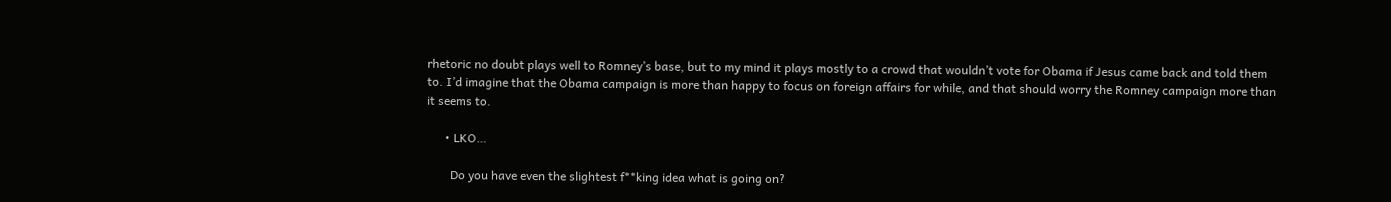rhetoric no doubt plays well to Romney’s base, but to my mind it plays mostly to a crowd that wouldn’t vote for Obama if Jesus came back and told them to. I’d imagine that the Obama campaign is more than happy to focus on foreign affairs for while, and that should worry the Romney campaign more than it seems to.

      • LKO…

        Do you have even the slightest f**king idea what is going on?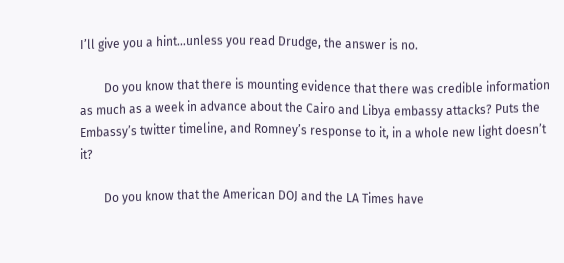I’ll give you a hint…unless you read Drudge, the answer is no.

        Do you know that there is mounting evidence that there was credible information as much as a week in advance about the Cairo and Libya embassy attacks? Puts the Embassy’s twitter timeline, and Romney’s response to it, in a whole new light doesn’t it?

        Do you know that the American DOJ and the LA Times have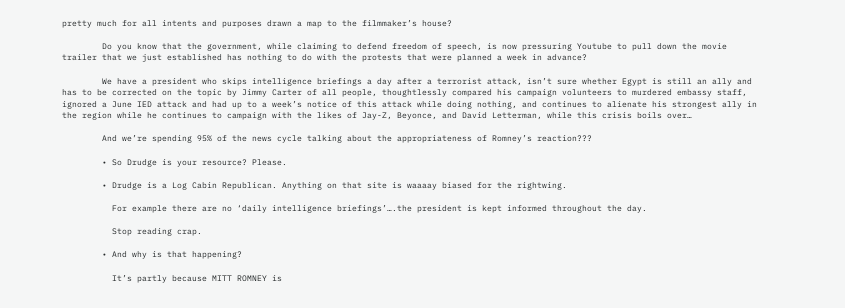pretty much for all intents and purposes drawn a map to the filmmaker’s house?

        Do you know that the government, while claiming to defend freedom of speech, is now pressuring Youtube to pull down the movie trailer that we just established has nothing to do with the protests that were planned a week in advance?

        We have a president who skips intelligence briefings a day after a terrorist attack, isn’t sure whether Egypt is still an ally and has to be corrected on the topic by Jimmy Carter of all people, thoughtlessly compared his campaign volunteers to murdered embassy staff, ignored a June IED attack and had up to a week’s notice of this attack while doing nothing, and continues to alienate his strongest ally in the region while he continues to campaign with the likes of Jay-Z, Beyonce, and David Letterman, while this crisis boils over…

        And we’re spending 95% of the news cycle talking about the appropriateness of Romney’s reaction???

        • So Drudge is your resource? Please.

        • Drudge is a Log Cabin Republican. Anything on that site is waaaay biased for the rightwing.

          For example there are no ‘daily intelligence briefings’….the president is kept informed throughout the day.

          Stop reading crap.

        • And why is that happening?

          It’s partly because MITT ROMNEY is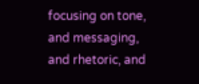focusing on tone, and messaging, and rhetoric, and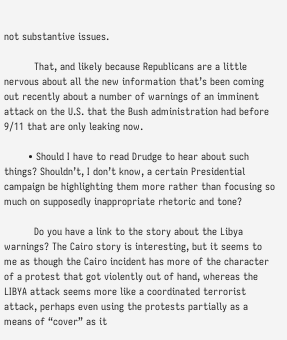not substantive issues.

          That, and likely because Republicans are a little nervous about all the new information that’s been coming out recently about a number of warnings of an imminent attack on the U.S. that the Bush administration had before 9/11 that are only leaking now.

        • Should I have to read Drudge to hear about such things? Shouldn’t, I don’t know, a certain Presidential campaign be highlighting them more rather than focusing so much on supposedly inappropriate rhetoric and tone?

          Do you have a link to the story about the Libya warnings? The Cairo story is interesting, but it seems to me as though the Cairo incident has more of the character of a protest that got violently out of hand, whereas the LIBYA attack seems more like a coordinated terrorist attack, perhaps even using the protests partially as a means of “cover” as it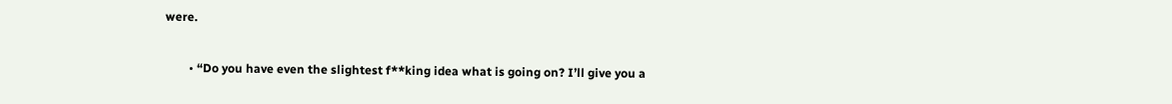were.

        • “Do you have even the slightest f**king idea what is going on? I’ll give you a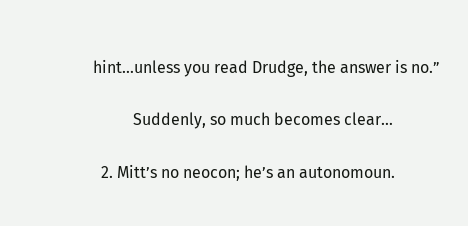hint…unless you read Drudge, the answer is no.”

          Suddenly, so much becomes clear…

  2. Mitt’s no neocon; he’s an autonomoun.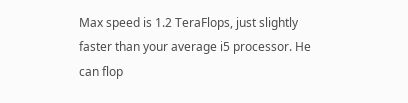Max speed is 1.2 TeraFlops, just slightly faster than your average i5 processor. He can flop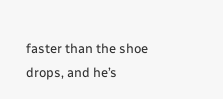faster than the shoe drops, and he’s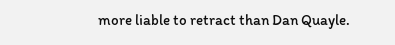more liable to retract than Dan Quayle.